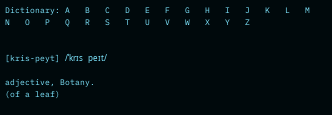Dictionary: A   B   C   D   E   F   G   H   I   J   K   L   M   N   O   P   Q   R   S   T   U   V   W   X   Y   Z


[kris-peyt] /ˈkrɪs peɪt/

adjective, Botany.
(of a leaf)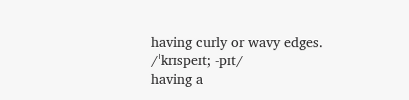having curly or wavy edges.
/ˈkrɪspeɪt; -pɪt/
having a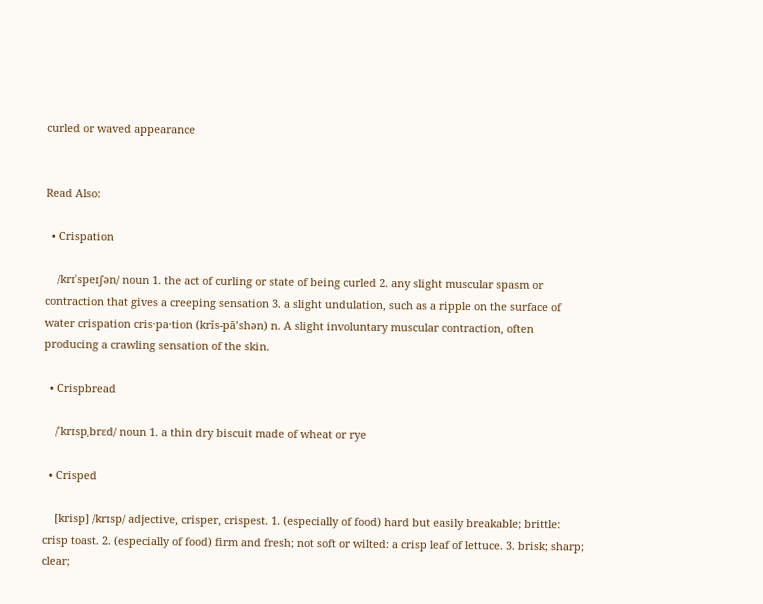curled or waved appearance


Read Also:

  • Crispation

    /krɪˈspeɪʃən/ noun 1. the act of curling or state of being curled 2. any slight muscular spasm or contraction that gives a creeping sensation 3. a slight undulation, such as a ripple on the surface of water crispation cris·pa·tion (krĭs-pā’shən) n. A slight involuntary muscular contraction, often producing a crawling sensation of the skin.

  • Crispbread

    /ˈkrɪspˌbrɛd/ noun 1. a thin dry biscuit made of wheat or rye

  • Crisped

    [krisp] /krɪsp/ adjective, crisper, crispest. 1. (especially of food) hard but easily breakable; brittle: crisp toast. 2. (especially of food) firm and fresh; not soft or wilted: a crisp leaf of lettuce. 3. brisk; sharp; clear;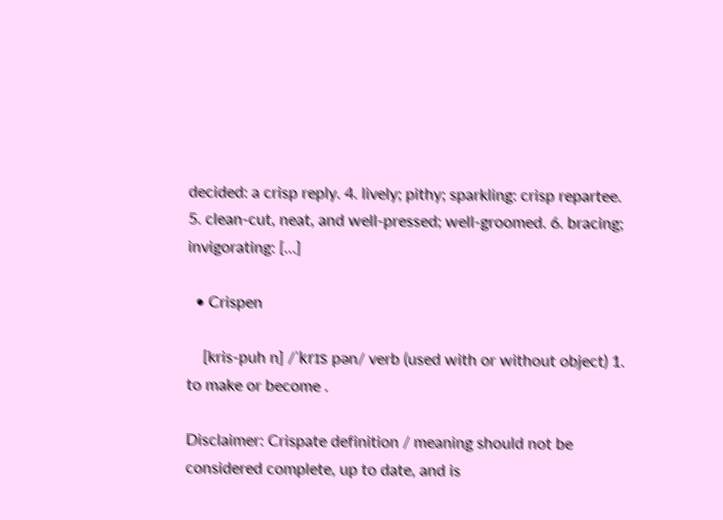decided: a crisp reply. 4. lively; pithy; sparkling: crisp repartee. 5. clean-cut, neat, and well-pressed; well-groomed. 6. bracing; invigorating: […]

  • Crispen

    [kris-puh n] /ˈkrɪs pən/ verb (used with or without object) 1. to make or become .

Disclaimer: Crispate definition / meaning should not be considered complete, up to date, and is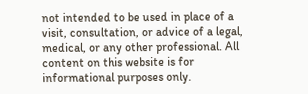not intended to be used in place of a visit, consultation, or advice of a legal, medical, or any other professional. All content on this website is for informational purposes only.